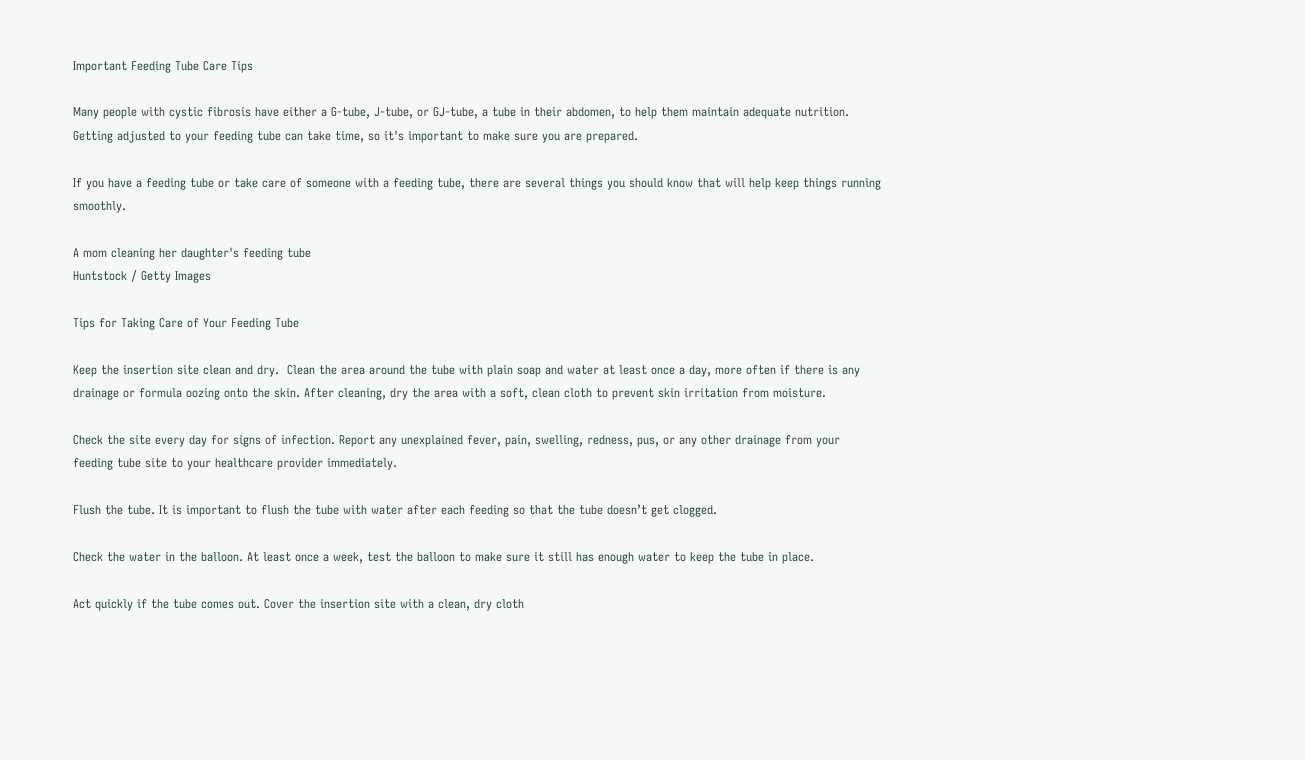Important Feeding Tube Care Tips

Many people with cystic fibrosis have either a G-tube, J-tube, or GJ-tube, a tube in their abdomen, to help them maintain adequate nutrition. Getting adjusted to your feeding tube can take time, so it's important to make sure you are prepared.

If you have a feeding tube or take care of someone with a feeding tube, there are several things you should know that will help keep things running smoothly.

A mom cleaning her daughter's feeding tube
Huntstock / Getty Images

Tips for Taking Care of Your Feeding Tube

Keep the insertion site clean and dry.  Clean the area around the tube with plain soap and water at least once a day, more often if there is any drainage or formula oozing onto the skin. After cleaning, dry the area with a soft, clean cloth to prevent skin irritation from moisture.

Check the site every day for signs of infection. Report any unexplained fever, pain, swelling, redness, pus, or any other drainage from your feeding tube site to your healthcare provider immediately.

Flush the tube. It is important to flush the tube with water after each feeding so that the tube doesn’t get clogged.

Check the water in the balloon. At least once a week, test the balloon to make sure it still has enough water to keep the tube in place.

Act quickly if the tube comes out. Cover the insertion site with a clean, dry cloth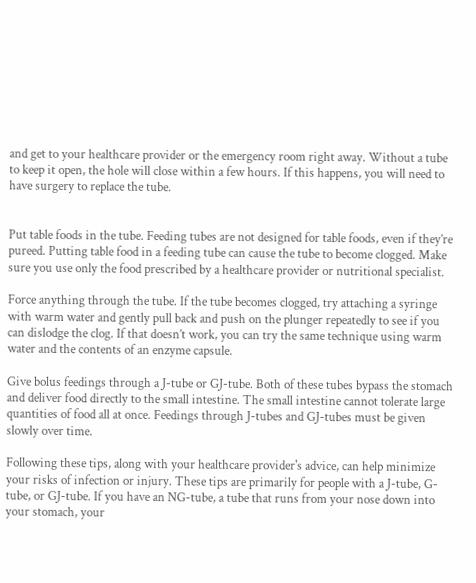and get to your healthcare provider or the emergency room right away. Without a tube to keep it open, the hole will close within a few hours. If this happens, you will need to have surgery to replace the tube.


Put table foods in the tube. Feeding tubes are not designed for table foods, even if they’re pureed. Putting table food in a feeding tube can cause the tube to become clogged. Make sure you use only the food prescribed by a healthcare provider or nutritional specialist.

Force anything through the tube. If the tube becomes clogged, try attaching a syringe with warm water and gently pull back and push on the plunger repeatedly to see if you can dislodge the clog. If that doesn’t work, you can try the same technique using warm water and the contents of an enzyme capsule.

Give bolus feedings through a J-tube or GJ-tube. Both of these tubes bypass the stomach and deliver food directly to the small intestine. The small intestine cannot tolerate large quantities of food all at once. Feedings through J-tubes and GJ-tubes must be given slowly over time.

Following these tips, along with your healthcare provider's advice, can help minimize your risks of infection or injury. These tips are primarily for people with a J-tube, G-tube, or GJ-tube. If you have an NG-tube, a tube that runs from your nose down into your stomach, your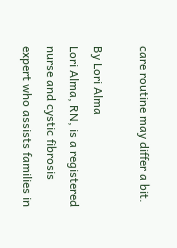care routine may differ a bit.

By Lori Alma
Lori Alma, RN, is a registered nurse and cystic fibrosis expert who assists families in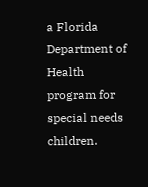a Florida Department of Health program for special needs children.